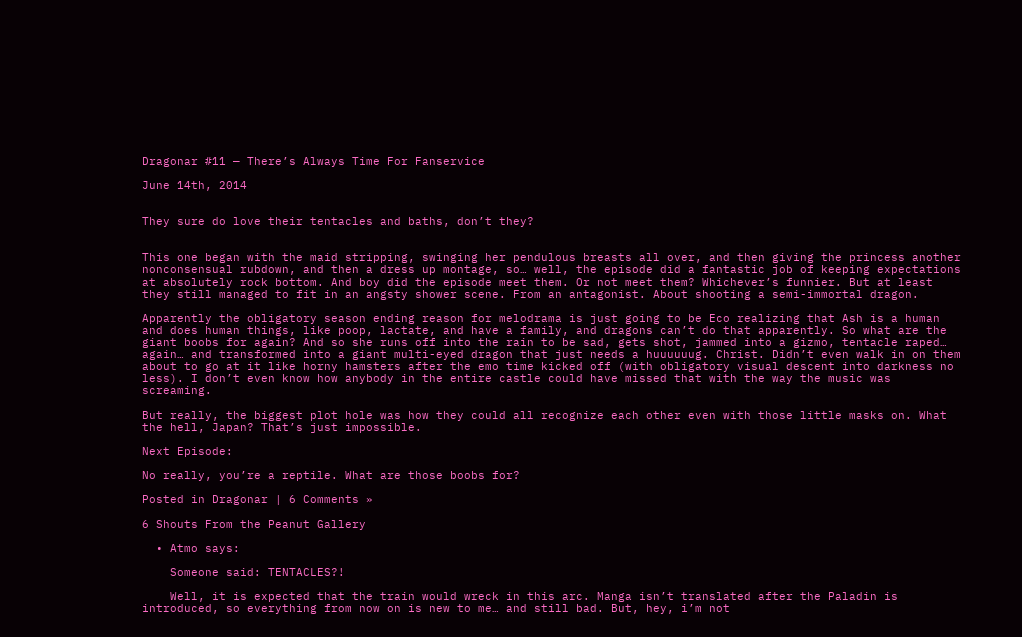Dragonar #11 — There’s Always Time For Fanservice

June 14th, 2014


They sure do love their tentacles and baths, don’t they?


This one began with the maid stripping, swinging her pendulous breasts all over, and then giving the princess another nonconsensual rubdown, and then a dress up montage, so… well, the episode did a fantastic job of keeping expectations at absolutely rock bottom. And boy did the episode meet them. Or not meet them? Whichever’s funnier. But at least they still managed to fit in an angsty shower scene. From an antagonist. About shooting a semi-immortal dragon.

Apparently the obligatory season ending reason for melodrama is just going to be Eco realizing that Ash is a human and does human things, like poop, lactate, and have a family, and dragons can’t do that apparently. So what are the giant boobs for again? And so she runs off into the rain to be sad, gets shot, jammed into a gizmo, tentacle raped… again… and transformed into a giant multi-eyed dragon that just needs a huuuuuug. Christ. Didn’t even walk in on them about to go at it like horny hamsters after the emo time kicked off (with obligatory visual descent into darkness no less). I don’t even know how anybody in the entire castle could have missed that with the way the music was screaming.

But really, the biggest plot hole was how they could all recognize each other even with those little masks on. What the hell, Japan? That’s just impossible.

Next Episode:

No really, you’re a reptile. What are those boobs for?

Posted in Dragonar | 6 Comments »

6 Shouts From the Peanut Gallery

  • Atmo says:

    Someone said: TENTACLES?!

    Well, it is expected that the train would wreck in this arc. Manga isn’t translated after the Paladin is introduced, so everything from now on is new to me… and still bad. But, hey, i’m not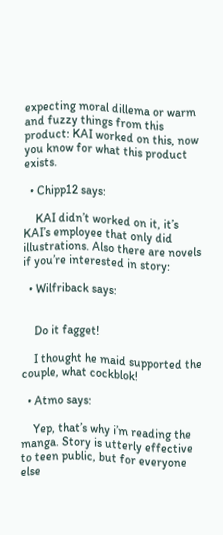expecting moral dillema or warm and fuzzy things from this product: KAI worked on this, now you know for what this product exists.

  • Chipp12 says:

    KAI didn’t worked on it, it’s KAI’s employee that only did illustrations. Also there are novels if you’re interested in story:

  • Wilfriback says:


    Do it fagget!

    I thought he maid supported the couple, what cockblok!

  • Atmo says:

    Yep, that’s why i’m reading the manga. Story is utterly effective to teen public, but for everyone else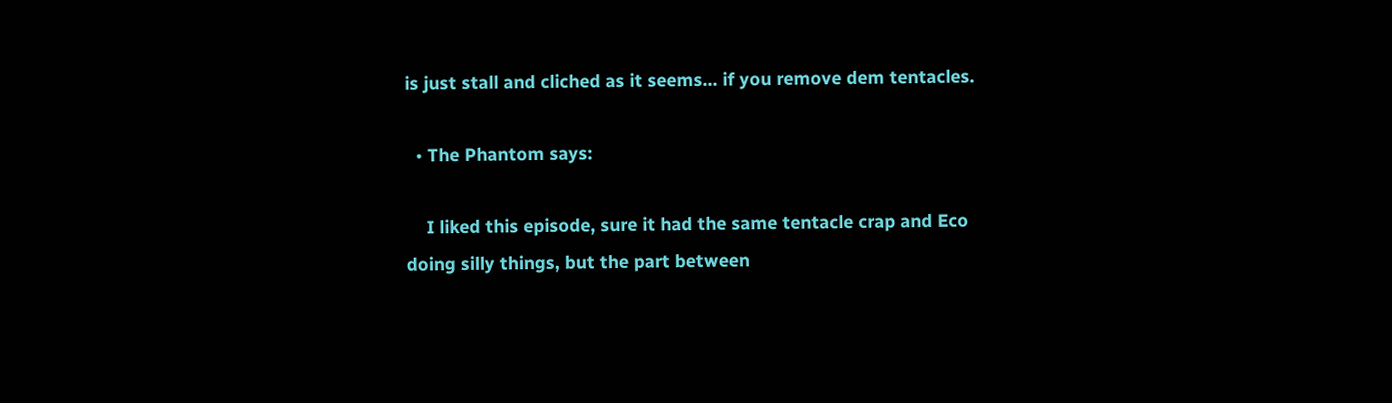is just stall and cliched as it seems… if you remove dem tentacles.

  • The Phantom says:

    I liked this episode, sure it had the same tentacle crap and Eco doing silly things, but the part between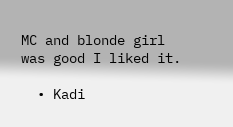MC and blonde girl was good I liked it.

  • Kadi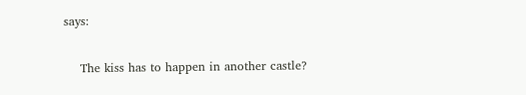says:

    The kiss has to happen in another castle?